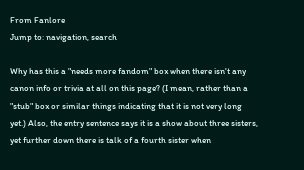From Fanlore
Jump to: navigation, search

Why has this a "needs more fandom" box when there isn't any canon info or trivia at all on this page? (I mean, rather than a "stub" box or similar things indicating that it is not very long yet.) Also, the entry sentence says it is a show about three sisters, yet further down there is talk of a fourth sister when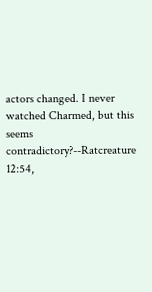actors changed. I never watched Charmed, but this seems contradictory?--Ratcreature 12:54,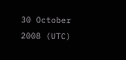30 October 2008 (UTC)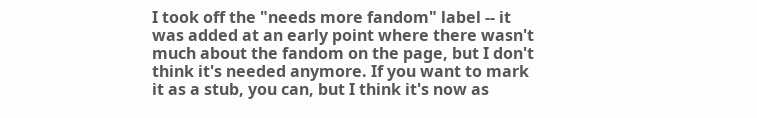I took off the "needs more fandom" label -- it was added at an early point where there wasn't much about the fandom on the page, but I don't think it's needed anymore. If you want to mark it as a stub, you can, but I think it's now as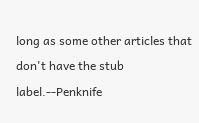long as some other articles that don't have the stub label.--Penknife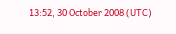13:52, 30 October 2008 (UTC)